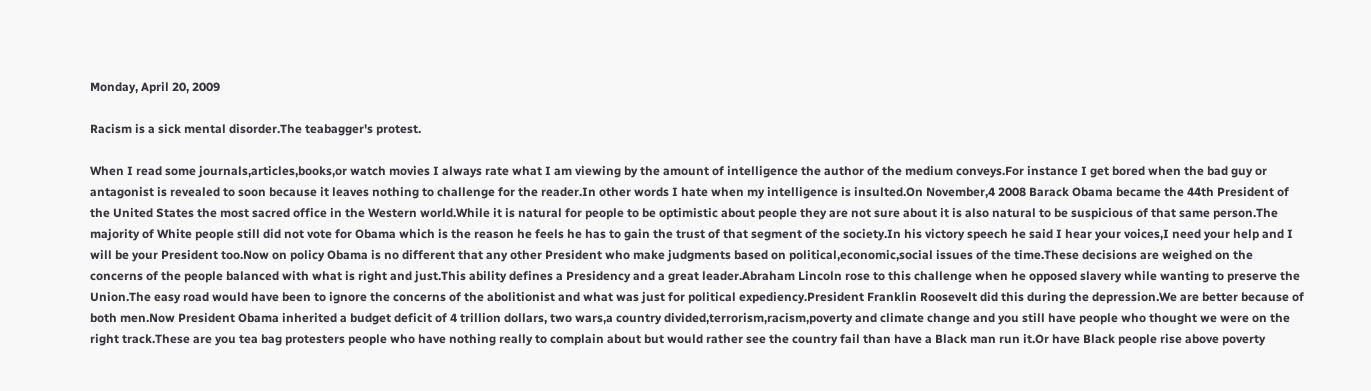Monday, April 20, 2009

Racism is a sick mental disorder.The teabagger's protest.

When I read some journals,articles,books,or watch movies I always rate what I am viewing by the amount of intelligence the author of the medium conveys.For instance I get bored when the bad guy or antagonist is revealed to soon because it leaves nothing to challenge for the reader.In other words I hate when my intelligence is insulted.On November,4 2008 Barack Obama became the 44th President of the United States the most sacred office in the Western world.While it is natural for people to be optimistic about people they are not sure about it is also natural to be suspicious of that same person.The majority of White people still did not vote for Obama which is the reason he feels he has to gain the trust of that segment of the society.In his victory speech he said I hear your voices,I need your help and I will be your President too.Now on policy Obama is no different that any other President who make judgments based on political,economic,social issues of the time.These decisions are weighed on the concerns of the people balanced with what is right and just.This ability defines a Presidency and a great leader.Abraham Lincoln rose to this challenge when he opposed slavery while wanting to preserve the Union.The easy road would have been to ignore the concerns of the abolitionist and what was just for political expediency.President Franklin Roosevelt did this during the depression.We are better because of both men.Now President Obama inherited a budget deficit of 4 trillion dollars, two wars,a country divided,terrorism,racism,poverty and climate change and you still have people who thought we were on the right track.These are you tea bag protesters people who have nothing really to complain about but would rather see the country fail than have a Black man run it.Or have Black people rise above poverty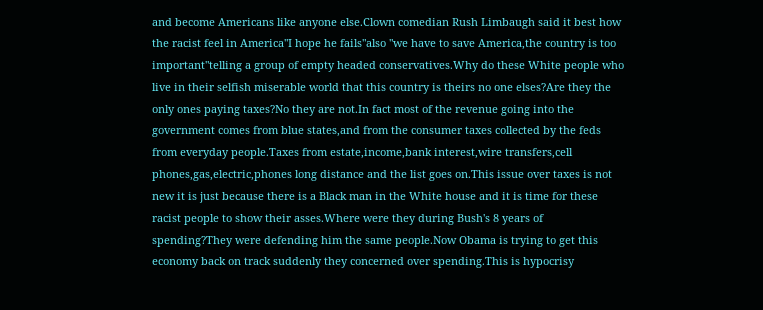and become Americans like anyone else.Clown comedian Rush Limbaugh said it best how the racist feel in America"I hope he fails"also "we have to save America,the country is too important"telling a group of empty headed conservatives.Why do these White people who live in their selfish miserable world that this country is theirs no one elses?Are they the only ones paying taxes?No they are not.In fact most of the revenue going into the government comes from blue states,and from the consumer taxes collected by the feds from everyday people.Taxes from estate,income,bank interest,wire transfers,cell phones,gas,electric,phones long distance and the list goes on.This issue over taxes is not new it is just because there is a Black man in the White house and it is time for these racist people to show their asses.Where were they during Bush's 8 years of spending?They were defending him the same people.Now Obama is trying to get this economy back on track suddenly they concerned over spending.This is hypocrisy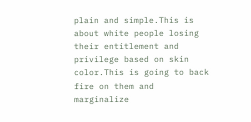plain and simple.This is about white people losing their entitlement and privilege based on skin color.This is going to back fire on them and marginalize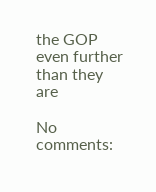the GOP even further than they are

No comments: